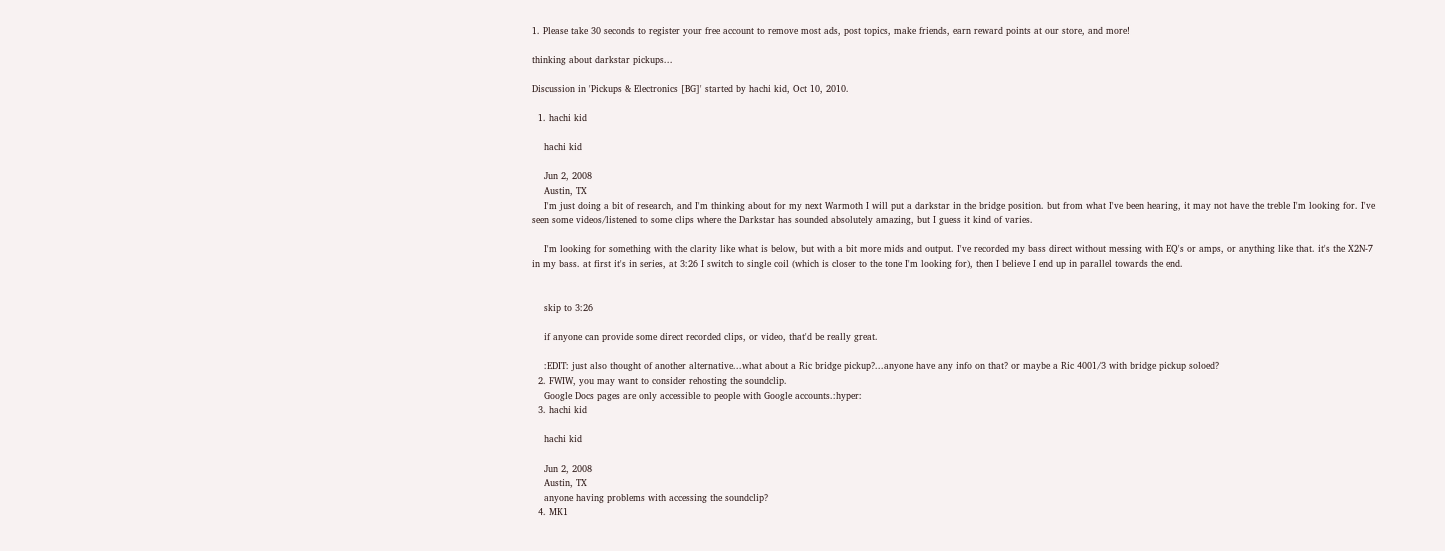1. Please take 30 seconds to register your free account to remove most ads, post topics, make friends, earn reward points at our store, and more!

thinking about darkstar pickups...

Discussion in 'Pickups & Electronics [BG]' started by hachi kid, Oct 10, 2010.

  1. hachi kid

    hachi kid

    Jun 2, 2008
    Austin, TX
    I'm just doing a bit of research, and I'm thinking about for my next Warmoth I will put a darkstar in the bridge position. but from what I've been hearing, it may not have the treble I'm looking for. I've seen some videos/listened to some clips where the Darkstar has sounded absolutely amazing, but I guess it kind of varies.

    I'm looking for something with the clarity like what is below, but with a bit more mids and output. I've recorded my bass direct without messing with EQ's or amps, or anything like that. it's the X2N-7 in my bass. at first it's in series, at 3:26 I switch to single coil (which is closer to the tone I'm looking for), then I believe I end up in parallel towards the end.


    skip to 3:26

    if anyone can provide some direct recorded clips, or video, that'd be really great.

    :EDIT: just also thought of another alternative...what about a Ric bridge pickup?...anyone have any info on that? or maybe a Ric 4001/3 with bridge pickup soloed?
  2. FWIW, you may want to consider rehosting the soundclip.
    Google Docs pages are only accessible to people with Google accounts.:hyper:
  3. hachi kid

    hachi kid

    Jun 2, 2008
    Austin, TX
    anyone having problems with accessing the soundclip?
  4. MK1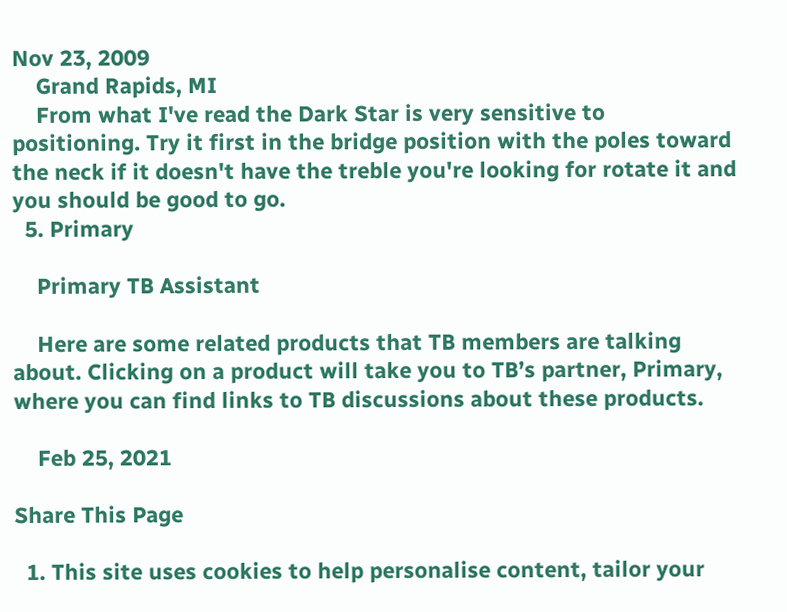Nov 23, 2009
    Grand Rapids, MI
    From what I've read the Dark Star is very sensitive to positioning. Try it first in the bridge position with the poles toward the neck if it doesn't have the treble you're looking for rotate it and you should be good to go.
  5. Primary

    Primary TB Assistant

    Here are some related products that TB members are talking about. Clicking on a product will take you to TB’s partner, Primary, where you can find links to TB discussions about these products.

    Feb 25, 2021

Share This Page

  1. This site uses cookies to help personalise content, tailor your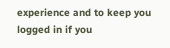experience and to keep you logged in if you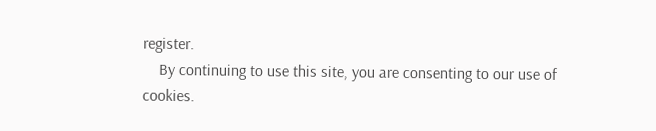register.
    By continuing to use this site, you are consenting to our use of cookies.